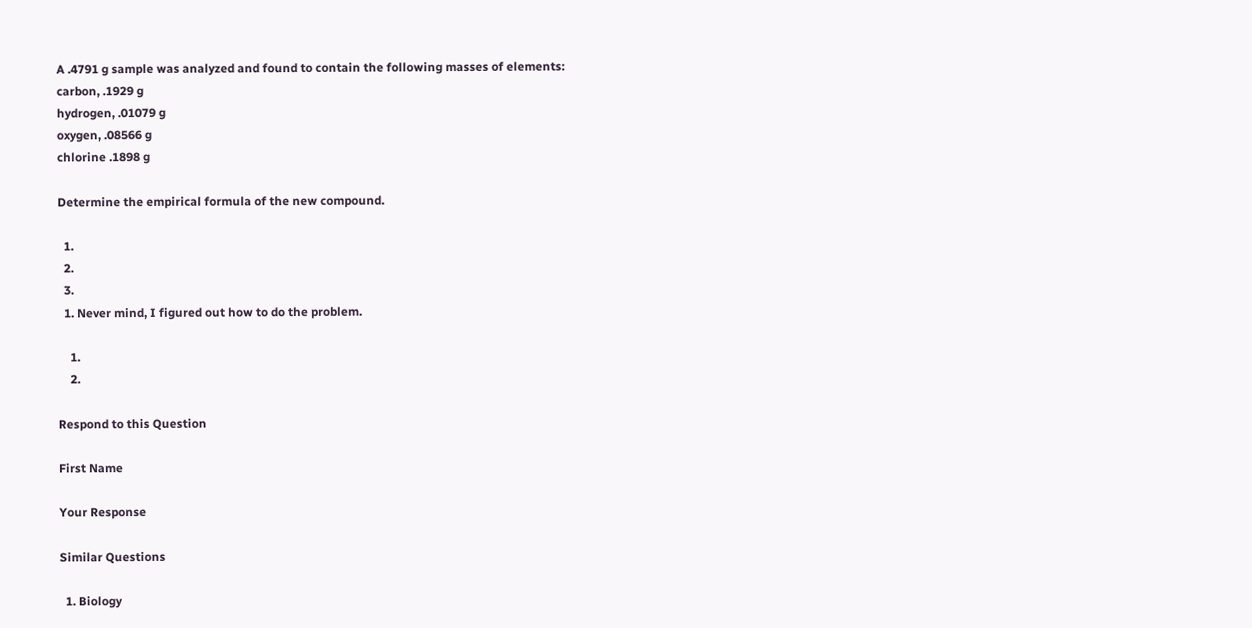A .4791 g sample was analyzed and found to contain the following masses of elements:
carbon, .1929 g
hydrogen, .01079 g
oxygen, .08566 g
chlorine .1898 g

Determine the empirical formula of the new compound.

  1.
  2.
  3.
  1. Never mind, I figured out how to do the problem.

    1.
    2.

Respond to this Question

First Name

Your Response

Similar Questions

  1. Biology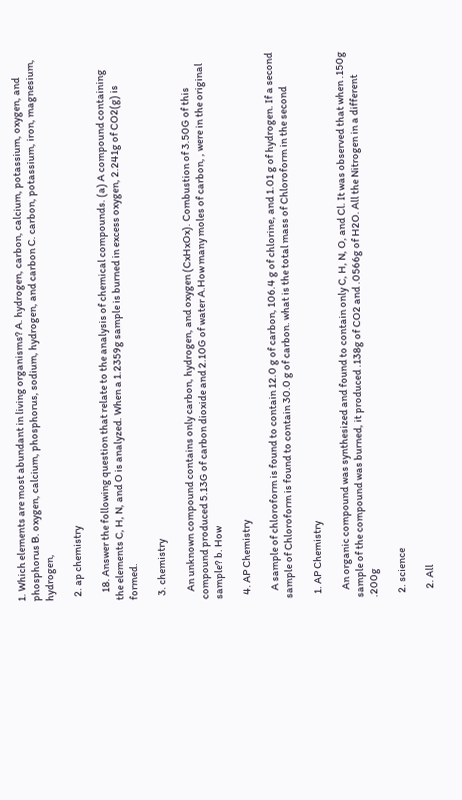1. Which elements are most abundant in living organisms? A. hydrogen, carbon, calcium, potassium, oxygen, and phosphorus B. oxygen, calcium, phosphorus, sodium, hydrogen, and carbon C. carbon, potassium, iron, magnesium, hydrogen,

  2. ap chemistry

    18. Answer the following question that relate to the analysis of chemical compounds. (a) A compound containing the elements C, H, N, and O is analyzed. When a 1.2359g sample is burned in excess oxygen, 2.241g of CO2(g) is formed.

  3. chemistry

    An unknown compound contains only carbon, hydrogen, and oxygen (CxHxOx). Combustion of 3.50G of this compound produced 5.13G of carbon dioxide and 2.10G of water A.How many moles of carbon, , were in the original sample? b. How

  4. AP Chemistry

    A sample of chloroform is found to contain 12.0 g of carbon, 106.4 g of chlorine, and 1.01 g of hydrogen. If a second sample of Chloroform is found to contain 30.0 g of carbon. what is the total mass of Chloroform in the second

  1. AP Chemistry

    An organic compound was synthesized and found to contain only C, H, N, O, and Cl. It was observed that when .150g sample of the compound was burned, it produced .138g of CO2 and .0566g of H2O. All the Nitrogen in a different .200g

  2. science

    2. All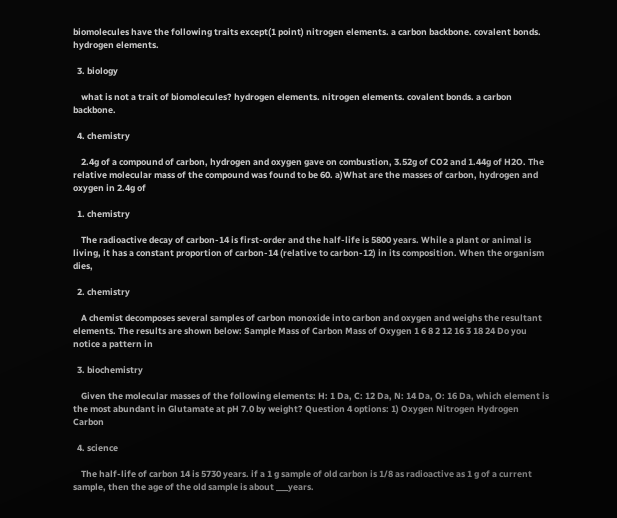biomolecules have the following traits except(1 point) nitrogen elements. a carbon backbone. covalent bonds. hydrogen elements.

  3. biology

    what is not a trait of biomolecules? hydrogen elements. nitrogen elements. covalent bonds. a carbon backbone.

  4. chemistry

    2.4g of a compound of carbon, hydrogen and oxygen gave on combustion, 3.52g of CO2 and 1.44g of H2O. The relative molecular mass of the compound was found to be 60. a)What are the masses of carbon, hydrogen and oxygen in 2.4g of

  1. chemistry

    The radioactive decay of carbon-14 is first-order and the half-life is 5800 years. While a plant or animal is living, it has a constant proportion of carbon-14 (relative to carbon-12) in its composition. When the organism dies,

  2. chemistry

    A chemist decomposes several samples of carbon monoxide into carbon and oxygen and weighs the resultant elements. The results are shown below: Sample Mass of Carbon Mass of Oxygen 1 6 8 2 12 16 3 18 24 Do you notice a pattern in

  3. biochemistry

    Given the molecular masses of the following elements: H: 1 Da, C: 12 Da, N: 14 Da, O: 16 Da, which element is the most abundant in Glutamate at pH 7.0 by weight? Question 4 options: 1) Oxygen Nitrogen Hydrogen Carbon

  4. science

    The half-life of carbon 14 is 5730 years. if a 1 g sample of old carbon is 1/8 as radioactive as 1 g of a current sample, then the age of the old sample is about ___years.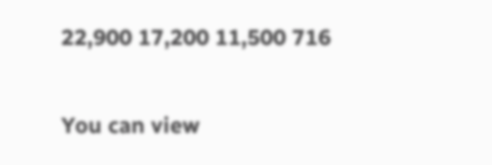22,900 17,200 11,500 716

You can view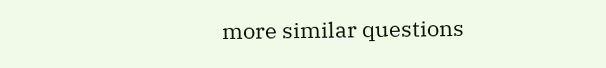more similar questions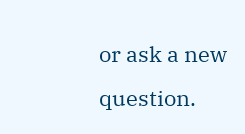or ask a new question.